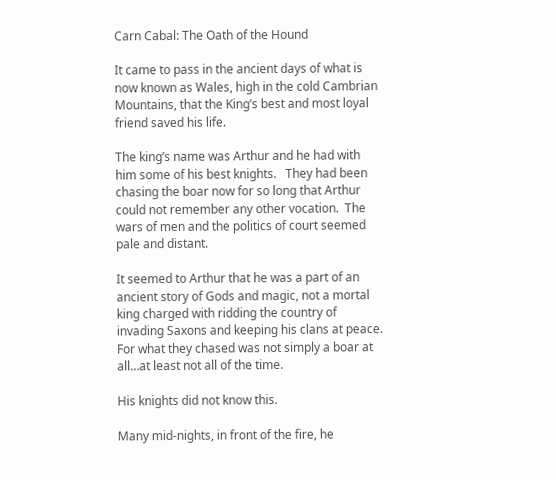Carn Cabal: The Oath of the Hound

It came to pass in the ancient days of what is now known as Wales, high in the cold Cambrian Mountains, that the King’s best and most loyal friend saved his life.

The king’s name was Arthur and he had with him some of his best knights.   They had been chasing the boar now for so long that Arthur could not remember any other vocation.  The wars of men and the politics of court seemed pale and distant.

It seemed to Arthur that he was a part of an ancient story of Gods and magic, not a mortal king charged with ridding the country of invading Saxons and keeping his clans at peace.  For what they chased was not simply a boar at all…at least not all of the time.

His knights did not know this.

Many mid-nights, in front of the fire, he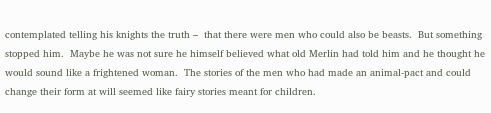contemplated telling his knights the truth –  that there were men who could also be beasts.  But something stopped him.  Maybe he was not sure he himself believed what old Merlin had told him and he thought he would sound like a frightened woman.  The stories of the men who had made an animal-pact and could change their form at will seemed like fairy stories meant for children.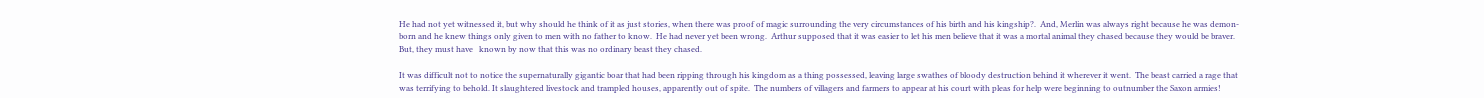He had not yet witnessed it, but why should he think of it as just stories, when there was proof of magic surrounding the very circumstances of his birth and his kingship?.  And, Merlin was always right because he was demon-born and he knew things only given to men with no father to know.  He had never yet been wrong.  Arthur supposed that it was easier to let his men believe that it was a mortal animal they chased because they would be braver. But, they must have   known by now that this was no ordinary beast they chased.

It was difficult not to notice the supernaturally gigantic boar that had been ripping through his kingdom as a thing possessed, leaving large swathes of bloody destruction behind it wherever it went.  The beast carried a rage that was terrifying to behold. It slaughtered livestock and trampled houses, apparently out of spite.  The numbers of villagers and farmers to appear at his court with pleas for help were beginning to outnumber the Saxon armies!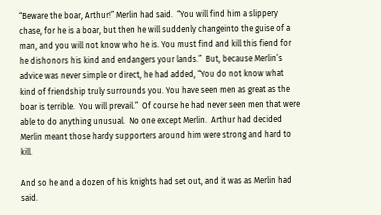“Beware the boar, Arthur!” Merlin had said.  “You will find him a slippery chase, for he is a boar, but then he will suddenly changeinto the guise of a man, and you will not know who he is. You must find and kill this fiend for he dishonors his kind and endangers your lands.”  But, because Merlin’s advice was never simple or direct, he had added, “You do not know what kind of friendship truly surrounds you. You have seen men as great as the boar is terrible.  You will prevail.”  Of course he had never seen men that were able to do anything unusual.  No one except Merlin.  Arthur had decided Merlin meant those hardy supporters around him were strong and hard to kill.

And so he and a dozen of his knights had set out, and it was as Merlin had said.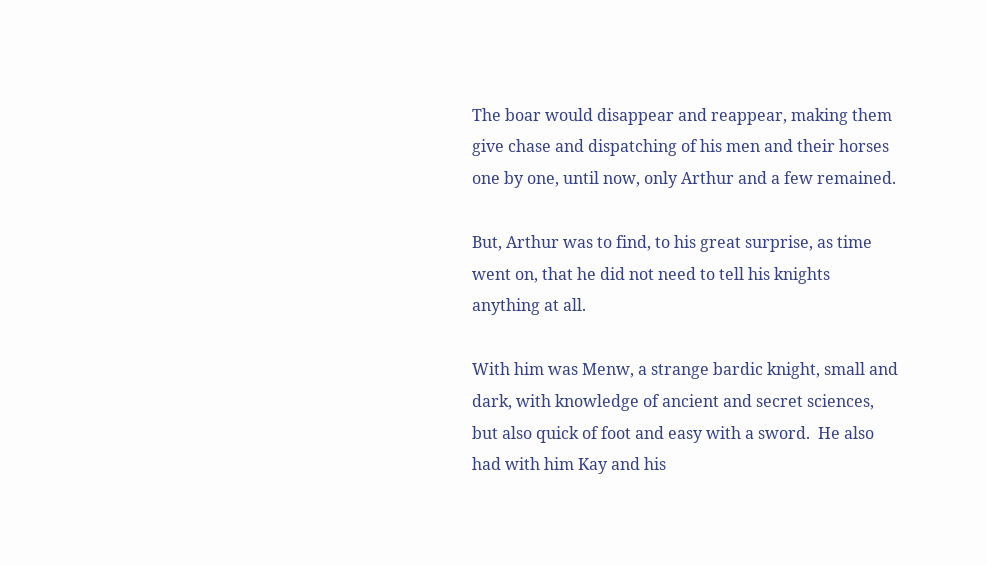The boar would disappear and reappear, making them give chase and dispatching of his men and their horses one by one, until now, only Arthur and a few remained.

But, Arthur was to find, to his great surprise, as time went on, that he did not need to tell his knights anything at all.

With him was Menw, a strange bardic knight, small and dark, with knowledge of ancient and secret sciences, but also quick of foot and easy with a sword.  He also had with him Kay and his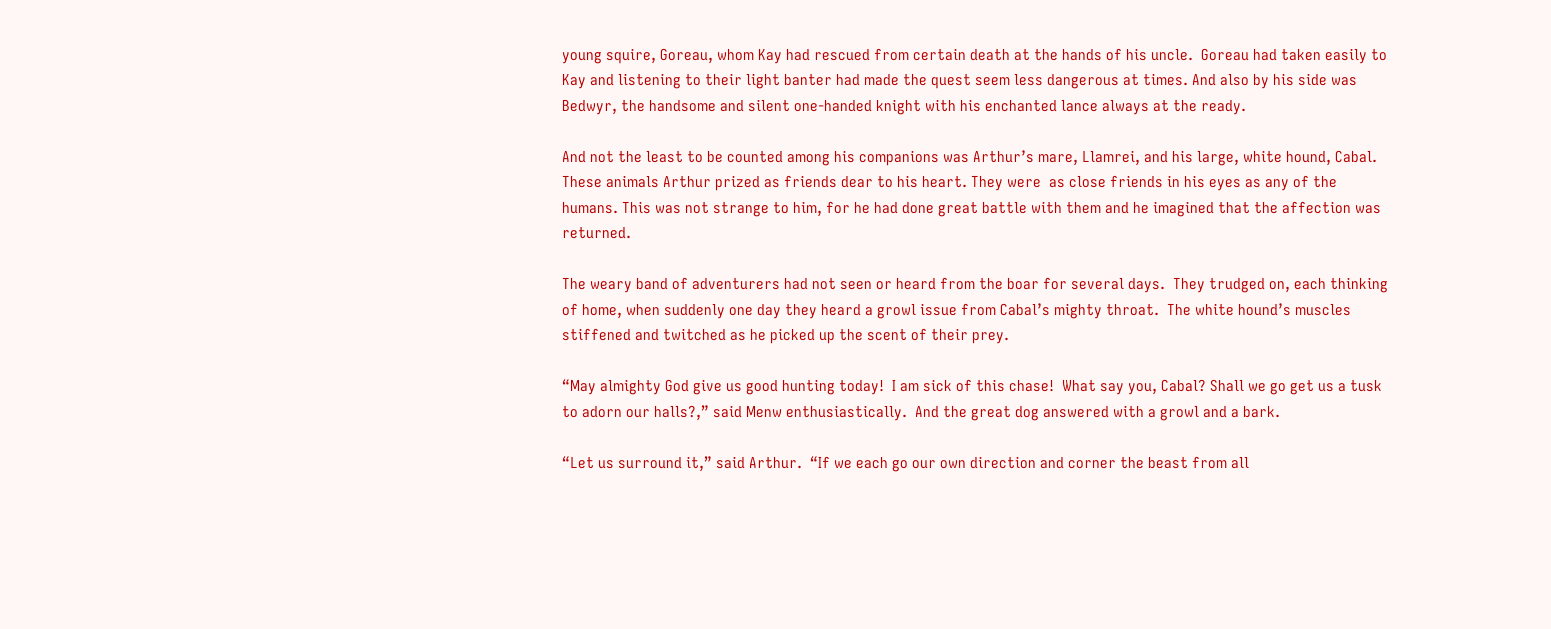young squire, Goreau, whom Kay had rescued from certain death at the hands of his uncle.  Goreau had taken easily to Kay and listening to their light banter had made the quest seem less dangerous at times. And also by his side was Bedwyr, the handsome and silent one-handed knight with his enchanted lance always at the ready.

And not the least to be counted among his companions was Arthur’s mare, Llamrei, and his large, white hound, Cabal.  These animals Arthur prized as friends dear to his heart. They were  as close friends in his eyes as any of the humans. This was not strange to him, for he had done great battle with them and he imagined that the affection was returned.

The weary band of adventurers had not seen or heard from the boar for several days.  They trudged on, each thinking of home, when suddenly one day they heard a growl issue from Cabal’s mighty throat.  The white hound’s muscles stiffened and twitched as he picked up the scent of their prey.

“May almighty God give us good hunting today!  I am sick of this chase!  What say you, Cabal? Shall we go get us a tusk to adorn our halls?,” said Menw enthusiastically.  And the great dog answered with a growl and a bark.

“Let us surround it,” said Arthur.  “If we each go our own direction and corner the beast from all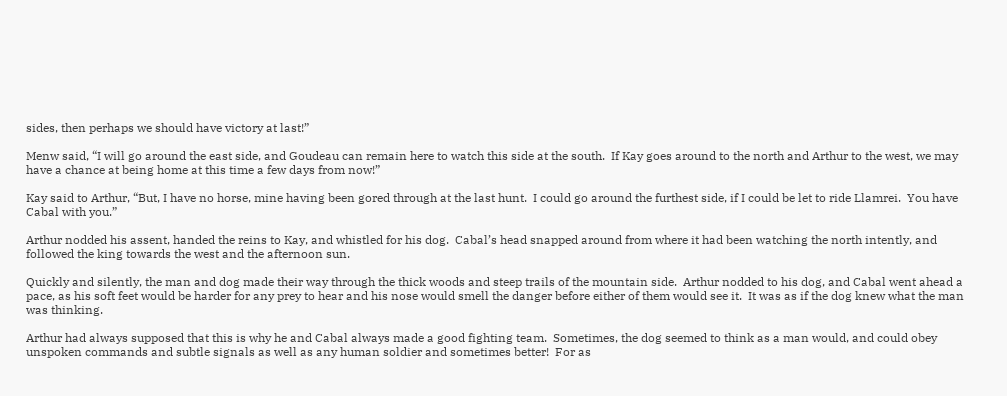sides, then perhaps we should have victory at last!”

Menw said, “I will go around the east side, and Goudeau can remain here to watch this side at the south.  If Kay goes around to the north and Arthur to the west, we may have a chance at being home at this time a few days from now!”

Kay said to Arthur, “But, I have no horse, mine having been gored through at the last hunt.  I could go around the furthest side, if I could be let to ride Llamrei.  You have Cabal with you.”

Arthur nodded his assent, handed the reins to Kay, and whistled for his dog.  Cabal’s head snapped around from where it had been watching the north intently, and followed the king towards the west and the afternoon sun.

Quickly and silently, the man and dog made their way through the thick woods and steep trails of the mountain side.  Arthur nodded to his dog, and Cabal went ahead a pace, as his soft feet would be harder for any prey to hear and his nose would smell the danger before either of them would see it.  It was as if the dog knew what the man was thinking.

Arthur had always supposed that this is why he and Cabal always made a good fighting team.  Sometimes, the dog seemed to think as a man would, and could obey unspoken commands and subtle signals as well as any human soldier and sometimes better!  For as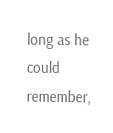long as he could remember,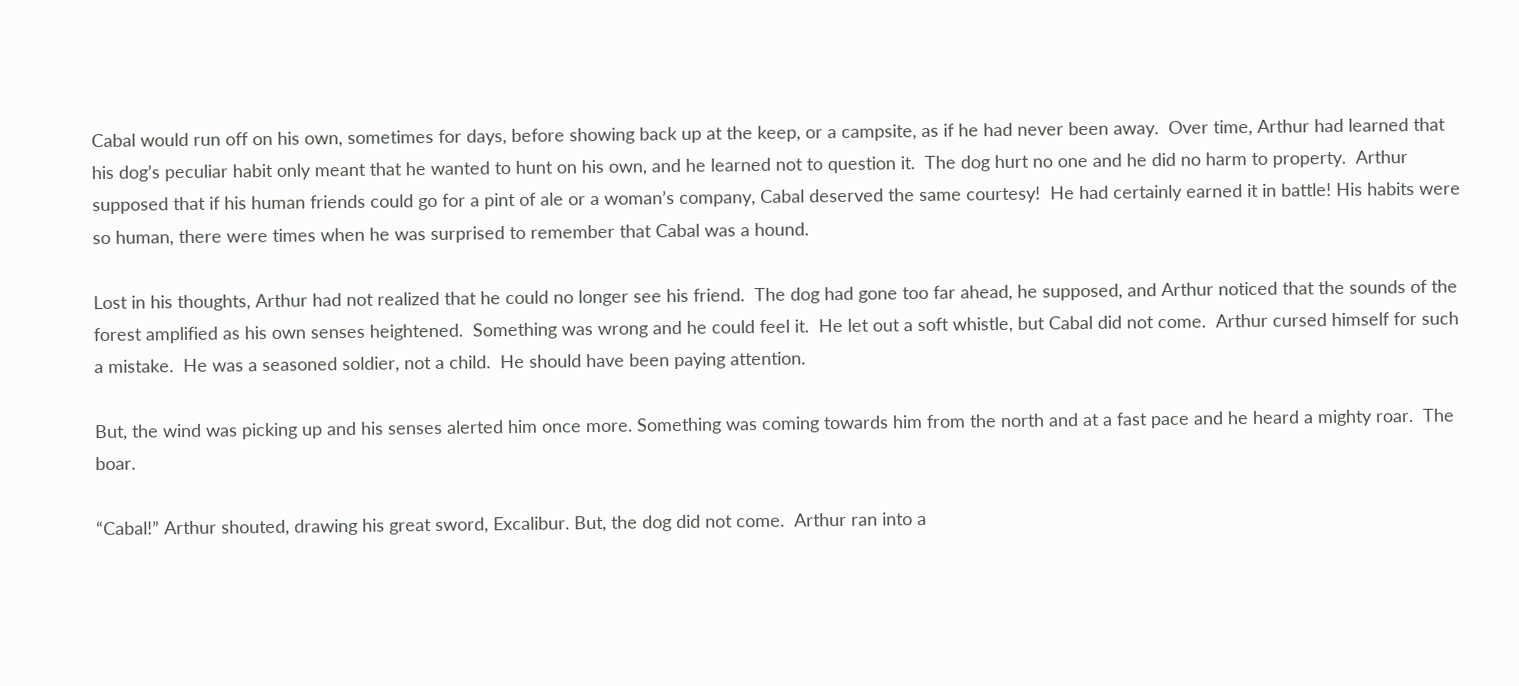Cabal would run off on his own, sometimes for days, before showing back up at the keep, or a campsite, as if he had never been away.  Over time, Arthur had learned that his dog’s peculiar habit only meant that he wanted to hunt on his own, and he learned not to question it.  The dog hurt no one and he did no harm to property.  Arthur supposed that if his human friends could go for a pint of ale or a woman’s company, Cabal deserved the same courtesy!  He had certainly earned it in battle! His habits were so human, there were times when he was surprised to remember that Cabal was a hound.

Lost in his thoughts, Arthur had not realized that he could no longer see his friend.  The dog had gone too far ahead, he supposed, and Arthur noticed that the sounds of the forest amplified as his own senses heightened.  Something was wrong and he could feel it.  He let out a soft whistle, but Cabal did not come.  Arthur cursed himself for such a mistake.  He was a seasoned soldier, not a child.  He should have been paying attention.

But, the wind was picking up and his senses alerted him once more. Something was coming towards him from the north and at a fast pace and he heard a mighty roar.  The boar.

“Cabal!” Arthur shouted, drawing his great sword, Excalibur. But, the dog did not come.  Arthur ran into a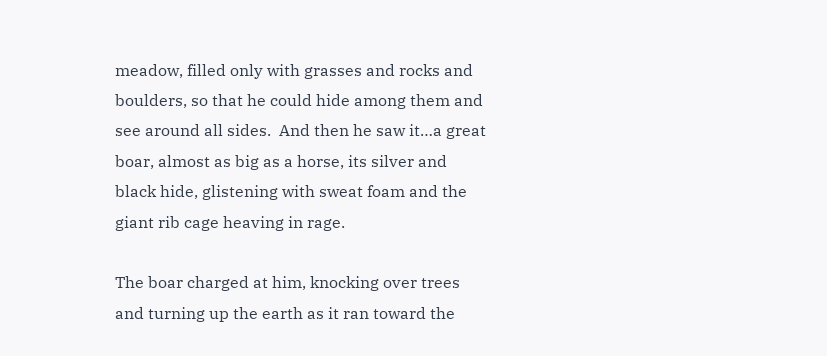meadow, filled only with grasses and rocks and boulders, so that he could hide among them and see around all sides.  And then he saw it…a great boar, almost as big as a horse, its silver and black hide, glistening with sweat foam and the giant rib cage heaving in rage.

The boar charged at him, knocking over trees and turning up the earth as it ran toward the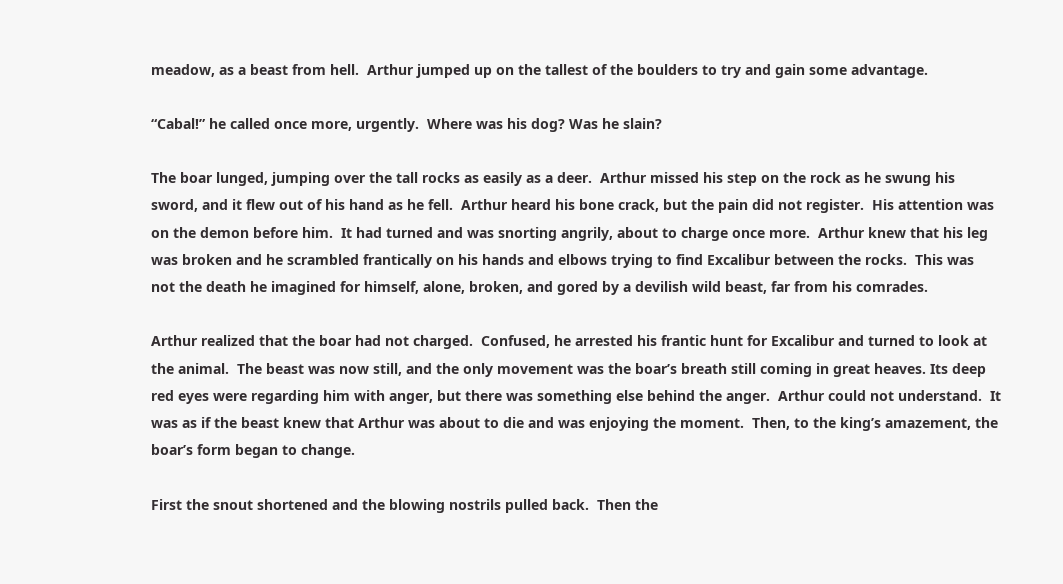meadow, as a beast from hell.  Arthur jumped up on the tallest of the boulders to try and gain some advantage.

“Cabal!” he called once more, urgently.  Where was his dog? Was he slain?

The boar lunged, jumping over the tall rocks as easily as a deer.  Arthur missed his step on the rock as he swung his sword, and it flew out of his hand as he fell.  Arthur heard his bone crack, but the pain did not register.  His attention was on the demon before him.  It had turned and was snorting angrily, about to charge once more.  Arthur knew that his leg was broken and he scrambled frantically on his hands and elbows trying to find Excalibur between the rocks.  This was not the death he imagined for himself, alone, broken, and gored by a devilish wild beast, far from his comrades.

Arthur realized that the boar had not charged.  Confused, he arrested his frantic hunt for Excalibur and turned to look at the animal.  The beast was now still, and the only movement was the boar’s breath still coming in great heaves. Its deep red eyes were regarding him with anger, but there was something else behind the anger.  Arthur could not understand.  It was as if the beast knew that Arthur was about to die and was enjoying the moment.  Then, to the king’s amazement, the boar’s form began to change.

First the snout shortened and the blowing nostrils pulled back.  Then the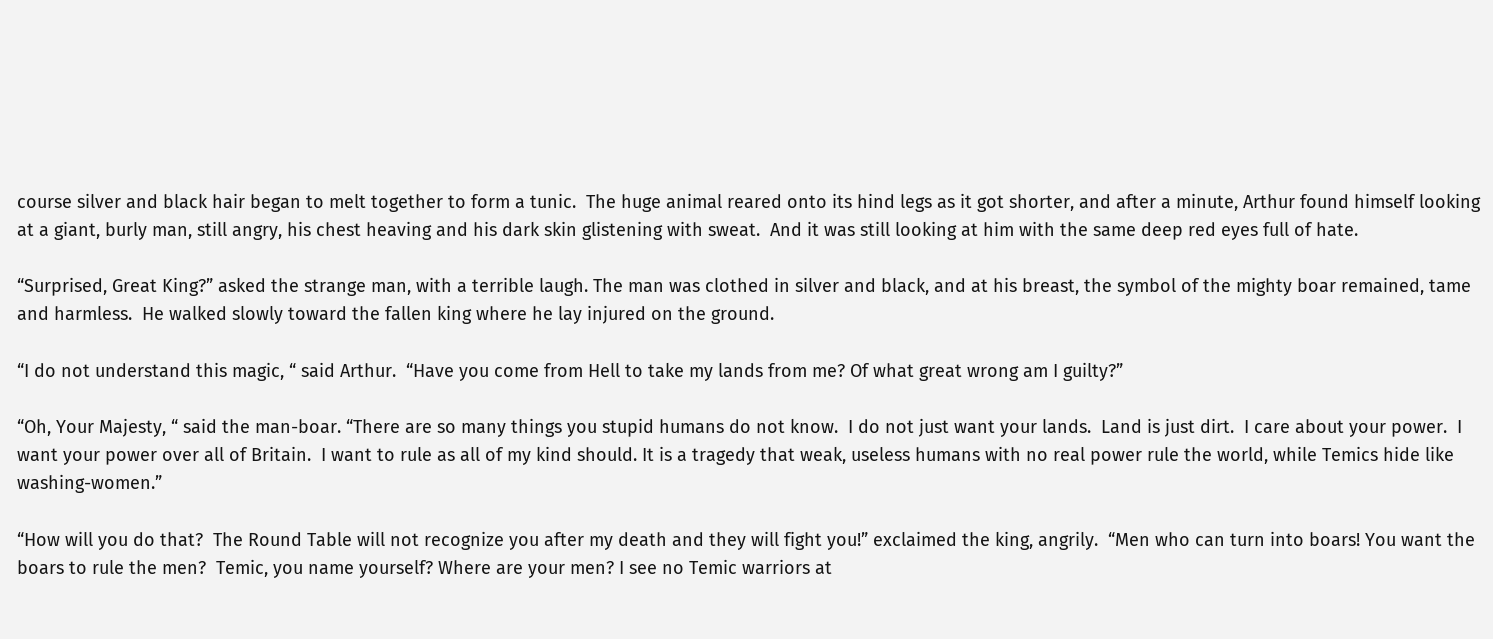course silver and black hair began to melt together to form a tunic.  The huge animal reared onto its hind legs as it got shorter, and after a minute, Arthur found himself looking at a giant, burly man, still angry, his chest heaving and his dark skin glistening with sweat.  And it was still looking at him with the same deep red eyes full of hate.

“Surprised, Great King?” asked the strange man, with a terrible laugh. The man was clothed in silver and black, and at his breast, the symbol of the mighty boar remained, tame and harmless.  He walked slowly toward the fallen king where he lay injured on the ground.

“I do not understand this magic, “ said Arthur.  “Have you come from Hell to take my lands from me? Of what great wrong am I guilty?”

“Oh, Your Majesty, “ said the man-boar. “There are so many things you stupid humans do not know.  I do not just want your lands.  Land is just dirt.  I care about your power.  I want your power over all of Britain.  I want to rule as all of my kind should. It is a tragedy that weak, useless humans with no real power rule the world, while Temics hide like washing-women.”

“How will you do that?  The Round Table will not recognize you after my death and they will fight you!” exclaimed the king, angrily.  “Men who can turn into boars! You want the boars to rule the men?  Temic, you name yourself? Where are your men? I see no Temic warriors at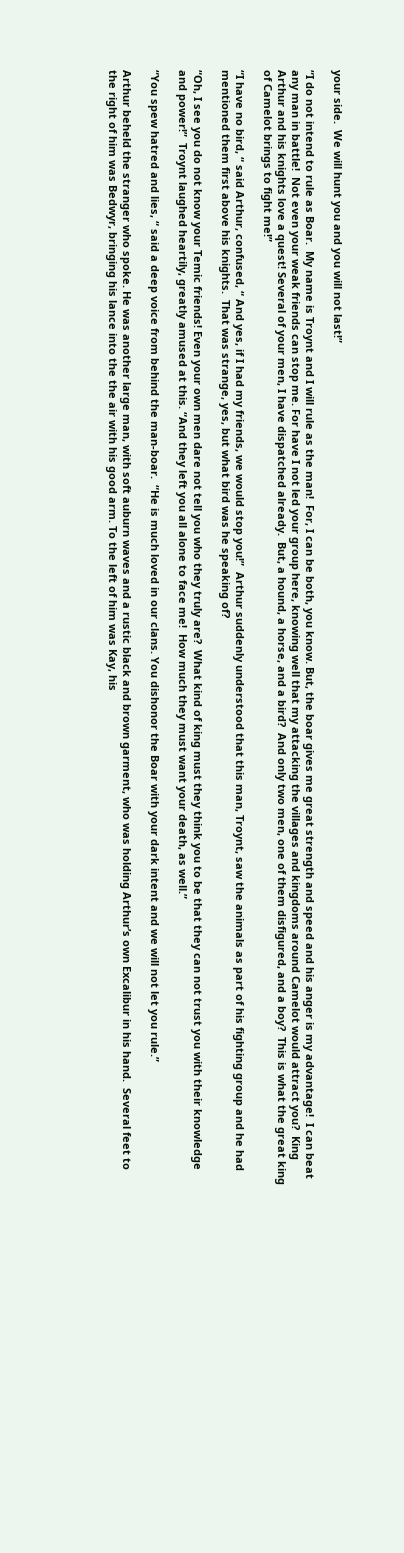your side.  We will hunt you and you will not last!”

“I do not intend to rule as Boar.  My name is Troynt and I will rule as the man!  For, I can be both, you know. But, the boar gives me great strength and speed and his anger is my advantage!  I can beat any man in battle!  Not even your weak friends can stop me. For have I not led your group here, knowing well that my attacking the villages and kingdoms around Camelot would attract you?  King Arthur and his knights love a quest! Several of your men, I have dispatched already.  But, a hound, a horse, and a bird?  And only two men, one of them disfigured, and a boy?  This is what the great king of Camelot brings to fight me!”

“I have no bird, “ said Arthur, confused, “ And yes, if I had my friends, we would stop you!”  Arthur suddenly understood that this man, Troynt, saw the animals as part of his fighting group and he had mentioned them first above his knights.  That was strange, yes, but what bird was he speaking of?

“Oh, I see you do not know your Temic friends! Even your own men dare not tell you who they truly are?  What kind of king must they think you to be that they can not trust you with their knowledge and power!”  Troynt laughed heartily, greatly amused at this. “And they left you all alone to face me!  How much they must want your death, as well.”

“You spew hatred and lies, “ said a deep voice from behind the man-boar.  “He is much loved in our clans. You dishonor the Boar with your dark intent and we will not let you rule.”

Arthur beheld the stranger who spoke. He was another large man, with soft auburn waves and a rustic black and brown garment, who was holding Arthur’s own Excalibur in his hand.  Several feet to the right of him was Bedwyr, bringing his lance into the the air with his good arm. To the left of him was Kay, his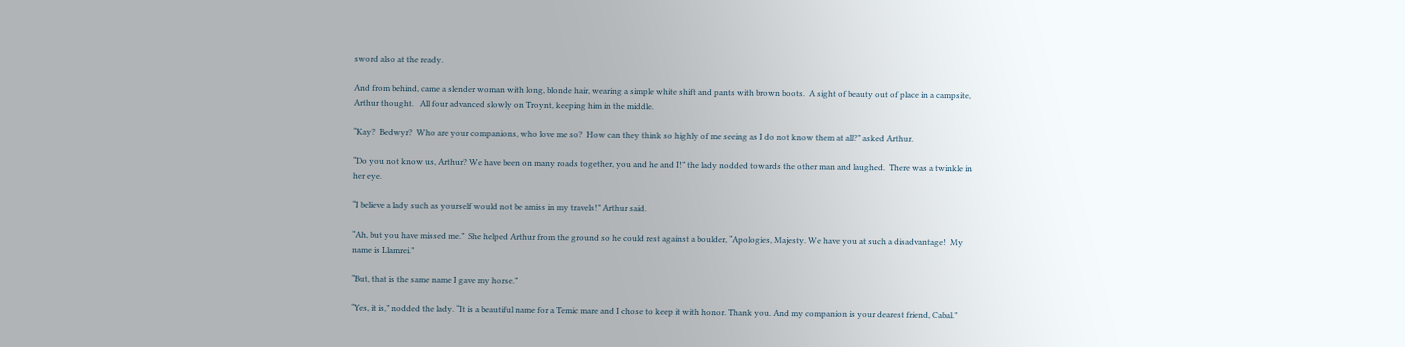sword also at the ready.

And from behind, came a slender woman with long, blonde hair, wearing a simple white shift and pants with brown boots.  A sight of beauty out of place in a campsite, Arthur thought.   All four advanced slowly on Troynt, keeping him in the middle.

“Kay?  Bedwyr?  Who are your companions, who love me so?  How can they think so highly of me seeing as I do not know them at all?” asked Arthur.

“Do you not know us, Arthur? We have been on many roads together, you and he and I!” the lady nodded towards the other man and laughed.  There was a twinkle in her eye.

“I believe a lady such as yourself would not be amiss in my travels!” Arthur said.

“Ah, but you have missed me.”  She helped Arthur from the ground so he could rest against a boulder, “Apologies, Majesty. We have you at such a disadvantage!  My name is Llamrei.”

“But, that is the same name I gave my horse.”

“Yes, it is,” nodded the lady. “It is a beautiful name for a Temic mare and I chose to keep it with honor. Thank you. And my companion is your dearest friend, Cabal.”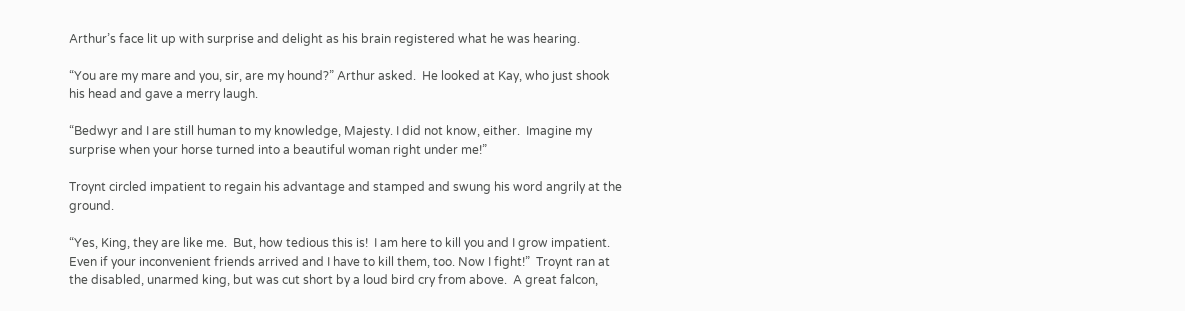Arthur’s face lit up with surprise and delight as his brain registered what he was hearing.

“You are my mare and you, sir, are my hound?” Arthur asked.  He looked at Kay, who just shook his head and gave a merry laugh.

“Bedwyr and I are still human to my knowledge, Majesty. I did not know, either.  Imagine my surprise when your horse turned into a beautiful woman right under me!”

Troynt circled impatient to regain his advantage and stamped and swung his word angrily at the ground.

“Yes, King, they are like me.  But, how tedious this is!  I am here to kill you and I grow impatient.  Even if your inconvenient friends arrived and I have to kill them, too. Now I fight!”  Troynt ran at the disabled, unarmed king, but was cut short by a loud bird cry from above.  A great falcon,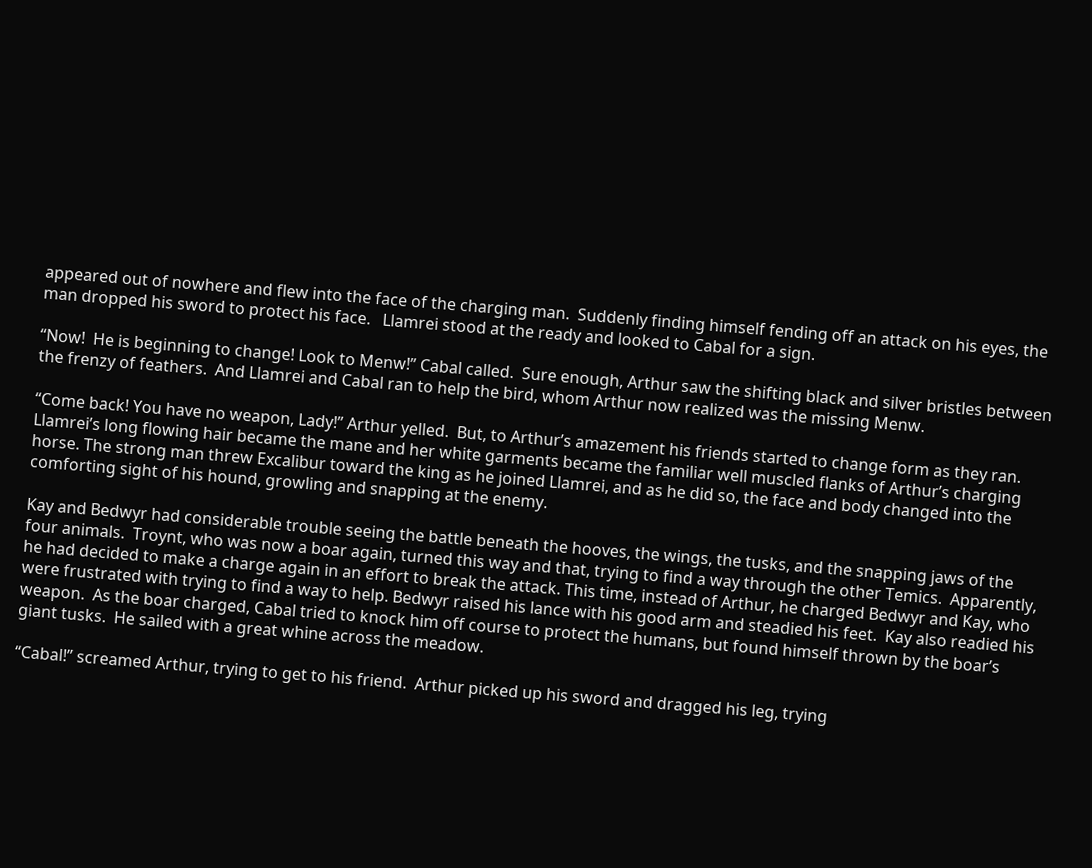appeared out of nowhere and flew into the face of the charging man.  Suddenly finding himself fending off an attack on his eyes, the man dropped his sword to protect his face.   Llamrei stood at the ready and looked to Cabal for a sign.

“Now!  He is beginning to change! Look to Menw!” Cabal called.  Sure enough, Arthur saw the shifting black and silver bristles between the frenzy of feathers.  And Llamrei and Cabal ran to help the bird, whom Arthur now realized was the missing Menw.

“Come back! You have no weapon, Lady!” Arthur yelled.  But, to Arthur’s amazement his friends started to change form as they ran.  Llamrei’s long flowing hair became the mane and her white garments became the familiar well muscled flanks of Arthur’s charging horse. The strong man threw Excalibur toward the king as he joined Llamrei, and as he did so, the face and body changed into the comforting sight of his hound, growling and snapping at the enemy.

Kay and Bedwyr had considerable trouble seeing the battle beneath the hooves, the wings, the tusks, and the snapping jaws of the four animals.  Troynt, who was now a boar again, turned this way and that, trying to find a way through the other Temics.  Apparently, he had decided to make a charge again in an effort to break the attack. This time, instead of Arthur, he charged Bedwyr and Kay, who were frustrated with trying to find a way to help. Bedwyr raised his lance with his good arm and steadied his feet.  Kay also readied his weapon.  As the boar charged, Cabal tried to knock him off course to protect the humans, but found himself thrown by the boar’s giant tusks.  He sailed with a great whine across the meadow.

“Cabal!” screamed Arthur, trying to get to his friend.  Arthur picked up his sword and dragged his leg, trying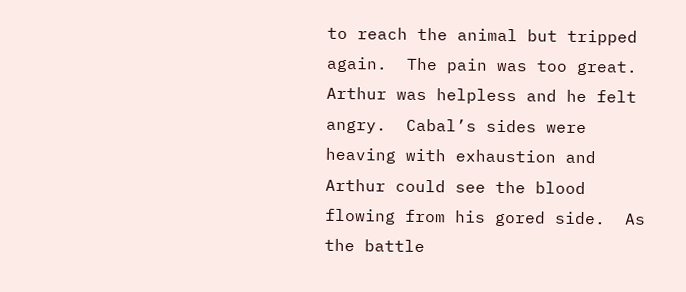to reach the animal but tripped again.  The pain was too great.  Arthur was helpless and he felt angry.  Cabal’s sides were heaving with exhaustion and Arthur could see the blood flowing from his gored side.  As the battle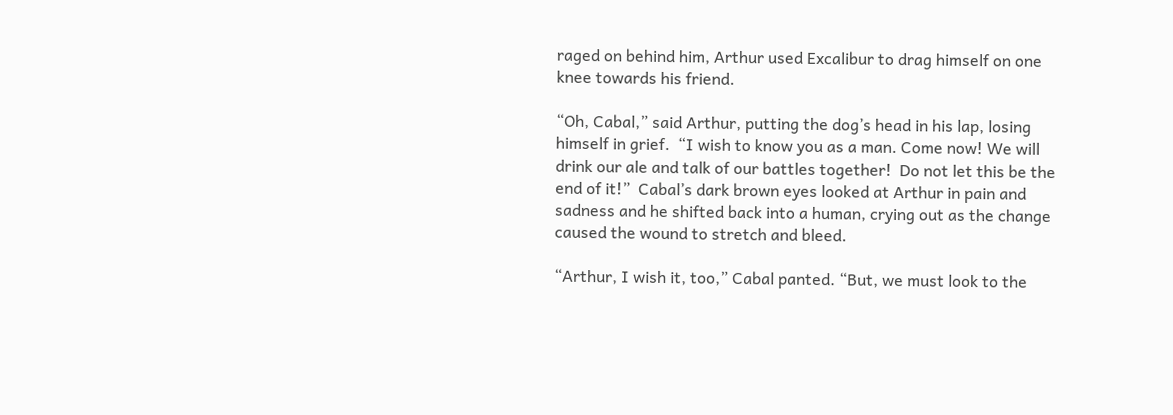raged on behind him, Arthur used Excalibur to drag himself on one knee towards his friend.

“Oh, Cabal,” said Arthur, putting the dog’s head in his lap, losing himself in grief.  “I wish to know you as a man. Come now! We will drink our ale and talk of our battles together!  Do not let this be the end of it!”  Cabal’s dark brown eyes looked at Arthur in pain and sadness and he shifted back into a human, crying out as the change caused the wound to stretch and bleed.

“Arthur, I wish it, too,” Cabal panted. “But, we must look to the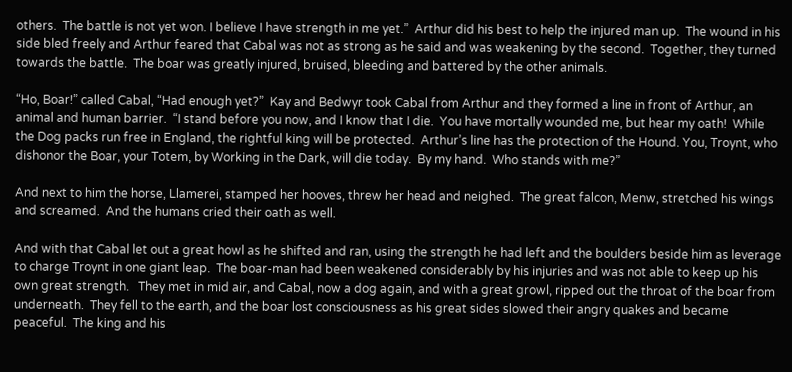others.  The battle is not yet won. I believe I have strength in me yet.”  Arthur did his best to help the injured man up.  The wound in his side bled freely and Arthur feared that Cabal was not as strong as he said and was weakening by the second.  Together, they turned towards the battle.  The boar was greatly injured, bruised, bleeding and battered by the other animals.

“Ho, Boar!” called Cabal, “Had enough yet?”  Kay and Bedwyr took Cabal from Arthur and they formed a line in front of Arthur, an animal and human barrier.  “I stand before you now, and I know that I die.  You have mortally wounded me, but hear my oath!  While the Dog packs run free in England, the rightful king will be protected.  Arthur’s line has the protection of the Hound. You, Troynt, who dishonor the Boar, your Totem, by Working in the Dark, will die today.  By my hand.  Who stands with me?”

And next to him the horse, Llamerei, stamped her hooves, threw her head and neighed.  The great falcon, Menw, stretched his wings and screamed.  And the humans cried their oath as well.

And with that Cabal let out a great howl as he shifted and ran, using the strength he had left and the boulders beside him as leverage to charge Troynt in one giant leap.  The boar-man had been weakened considerably by his injuries and was not able to keep up his own great strength.   They met in mid air, and Cabal, now a dog again, and with a great growl, ripped out the throat of the boar from underneath.  They fell to the earth, and the boar lost consciousness as his great sides slowed their angry quakes and became peaceful.  The king and his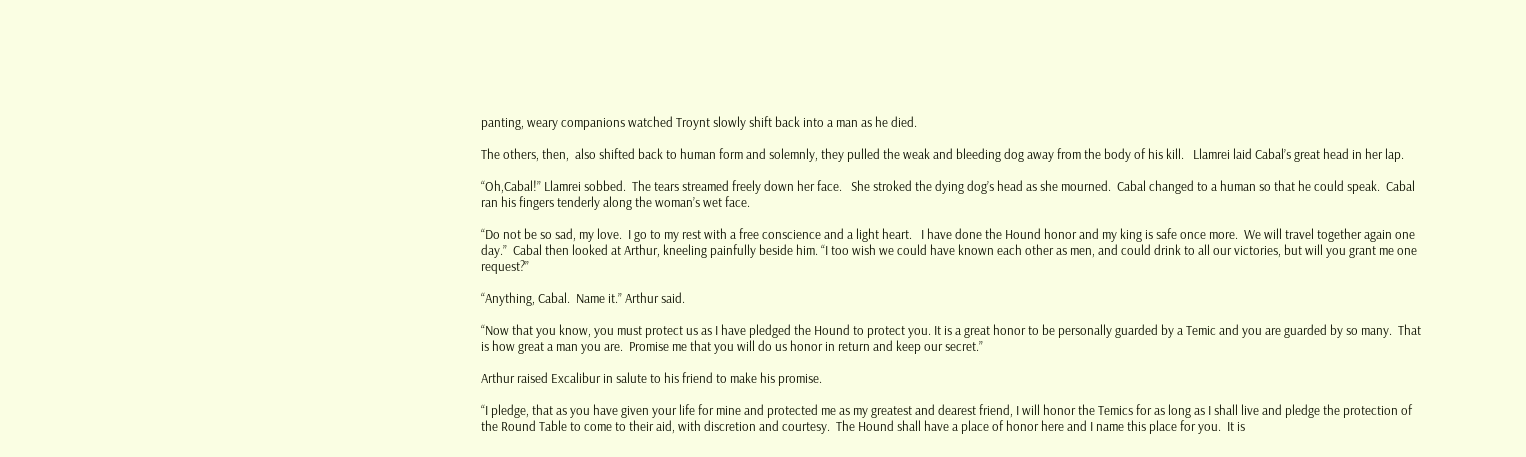panting, weary companions watched Troynt slowly shift back into a man as he died.

The others, then,  also shifted back to human form and solemnly, they pulled the weak and bleeding dog away from the body of his kill.   Llamrei laid Cabal’s great head in her lap.

“Oh,Cabal!” Llamrei sobbed.  The tears streamed freely down her face.   She stroked the dying dog’s head as she mourned.  Cabal changed to a human so that he could speak.  Cabal ran his fingers tenderly along the woman’s wet face.

“Do not be so sad, my love.  I go to my rest with a free conscience and a light heart.   I have done the Hound honor and my king is safe once more.  We will travel together again one day.”  Cabal then looked at Arthur, kneeling painfully beside him. “I too wish we could have known each other as men, and could drink to all our victories, but will you grant me one request?”

“Anything, Cabal.  Name it.” Arthur said.

“Now that you know, you must protect us as I have pledged the Hound to protect you. It is a great honor to be personally guarded by a Temic and you are guarded by so many.  That is how great a man you are.  Promise me that you will do us honor in return and keep our secret.”

Arthur raised Excalibur in salute to his friend to make his promise.

“I pledge, that as you have given your life for mine and protected me as my greatest and dearest friend, I will honor the Temics for as long as I shall live and pledge the protection of the Round Table to come to their aid, with discretion and courtesy.  The Hound shall have a place of honor here and I name this place for you.  It is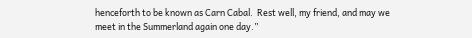henceforth to be known as Carn Cabal.  Rest well, my friend, and may we meet in the Summerland again one day.”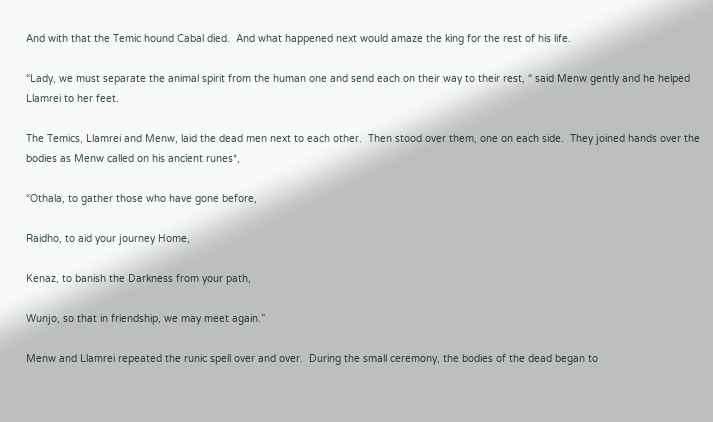And with that the Temic hound Cabal died.  And what happened next would amaze the king for the rest of his life.

“Lady, we must separate the animal spirit from the human one and send each on their way to their rest, “ said Menw gently and he helped Llamrei to her feet.

The Temics, Llamrei and Menw, laid the dead men next to each other.  Then stood over them, one on each side.  They joined hands over the bodies as Menw called on his ancient runes*,

“Othala, to gather those who have gone before,

Raidho, to aid your journey Home,

Kenaz, to banish the Darkness from your path,

Wunjo, so that in friendship, we may meet again.”

Menw and Llamrei repeated the runic spell over and over.  During the small ceremony, the bodies of the dead began to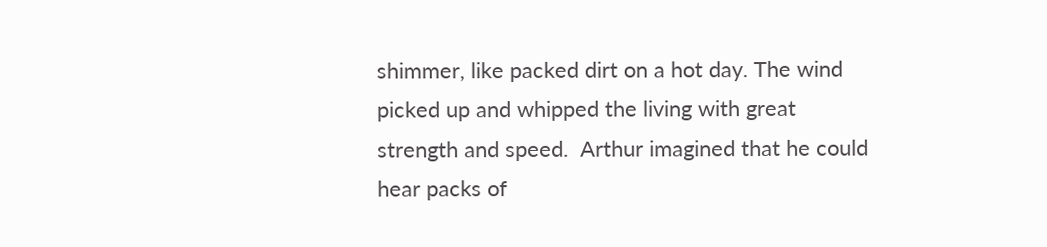shimmer, like packed dirt on a hot day. The wind picked up and whipped the living with great strength and speed.  Arthur imagined that he could hear packs of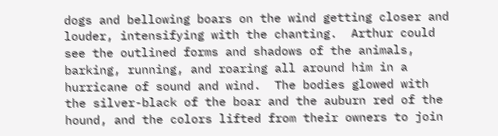dogs and bellowing boars on the wind getting closer and louder, intensifying with the chanting.  Arthur could see the outlined forms and shadows of the animals, barking, running, and roaring all around him in a hurricane of sound and wind.  The bodies glowed with the silver-black of the boar and the auburn red of the hound, and the colors lifted from their owners to join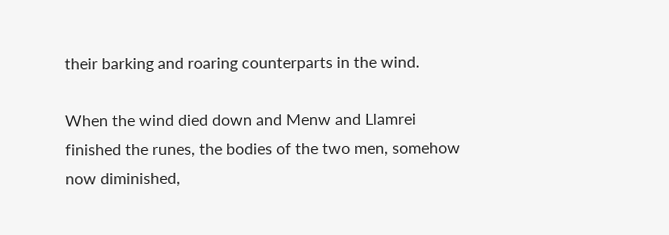their barking and roaring counterparts in the wind.

When the wind died down and Menw and Llamrei finished the runes, the bodies of the two men, somehow now diminished,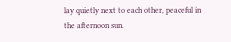lay quietly next to each other, peaceful in the afternoon sun.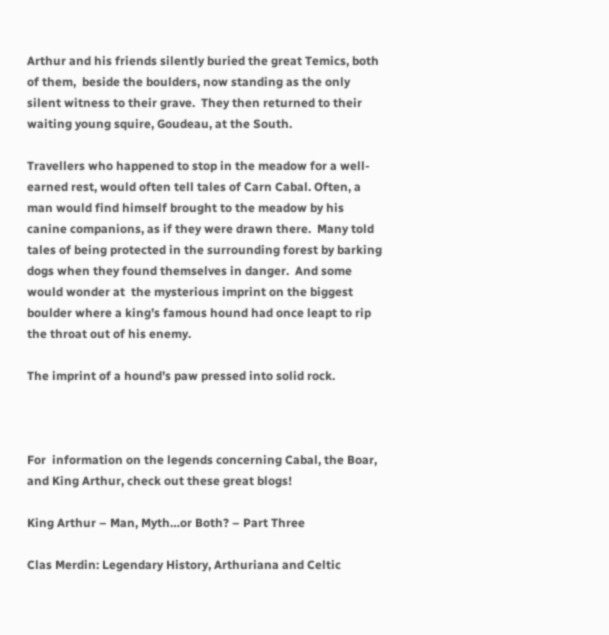Arthur and his friends silently buried the great Temics, both of them,  beside the boulders, now standing as the only silent witness to their grave.  They then returned to their waiting young squire, Goudeau, at the South.

Travellers who happened to stop in the meadow for a well-earned rest, would often tell tales of Carn Cabal. Often, a man would find himself brought to the meadow by his canine companions, as if they were drawn there.  Many told tales of being protected in the surrounding forest by barking dogs when they found themselves in danger.  And some would wonder at  the mysterious imprint on the biggest boulder where a king’s famous hound had once leapt to rip the throat out of his enemy.

The imprint of a hound’s paw pressed into solid rock.



For  information on the legends concerning Cabal, the Boar, and King Arthur, check out these great blogs!

King Arthur – Man, Myth…or Both? – Part Three

Clas Merdin: Legendary History, Arthuriana and Celtic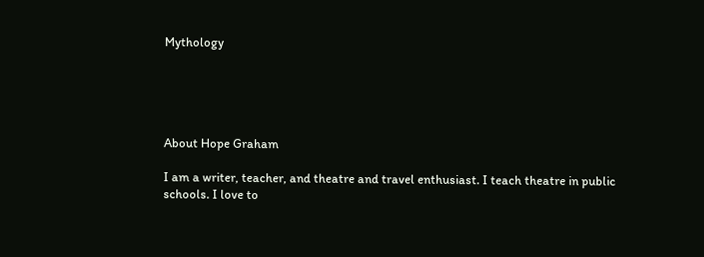Mythology





About Hope Graham

I am a writer, teacher, and theatre and travel enthusiast. I teach theatre in public schools. I love to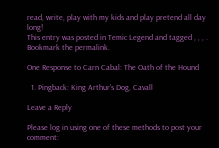read, write, play with my kids and play pretend all day long!
This entry was posted in Temic Legend and tagged , , , . Bookmark the permalink.

One Response to Carn Cabal: The Oath of the Hound

  1. Pingback: King Arthur's Dog, Cavall

Leave a Reply

Please log in using one of these methods to post your comment: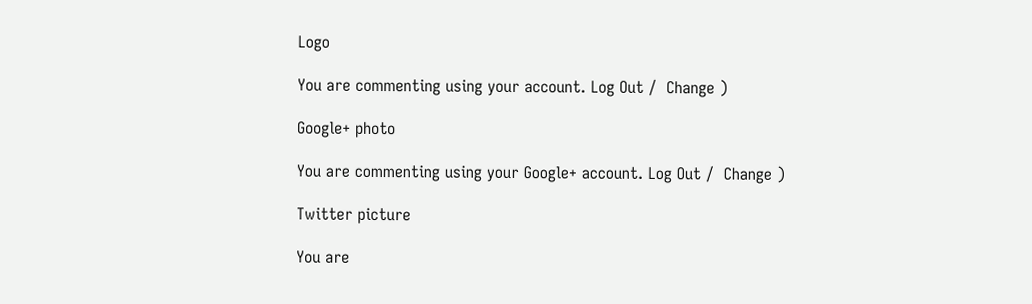Logo

You are commenting using your account. Log Out /  Change )

Google+ photo

You are commenting using your Google+ account. Log Out /  Change )

Twitter picture

You are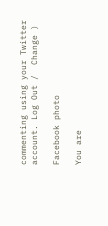commenting using your Twitter account. Log Out /  Change )

Facebook photo

You are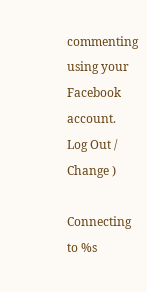commenting using your Facebook account. Log Out /  Change )

Connecting to %s